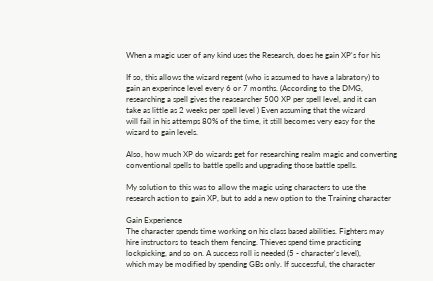When a magic user of any kind uses the Research, does he gain XP's for his

If so, this allows the wizard regent (who is assumed to have a labratory) to
gain an experince level every 6 or 7 months. (According to the DMG,
researching a spell gives the reasearcher 500 XP per spell level, and it can
take as little as 2 weeks per spell level ) Even assuming that the wizard
will fail in his attemps 80% of the time, it still becomes very easy for the
wizard to gain levels.

Also, how much XP do wizards get for researching realm magic and converting
conventional spells to battle spells and upgrading those battle spells.

My solution to this was to allow the magic using characters to use the
research action to gain XP, but to add a new option to the Training character

Gain Experience
The character spends time working on his class based abilities. Fighters may
hire instructors to teach them fencing. Thieves spend time practicing
lockpicking, and so on. A success roll is needed (5 - character's level),
which may be modified by spending GBs only. If successful, the character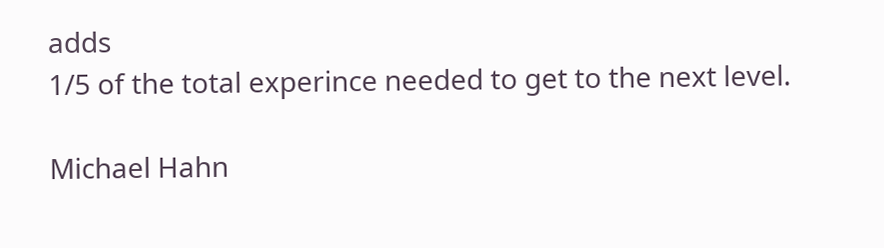adds
1/5 of the total experince needed to get to the next level.

Michael Hahn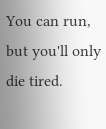You can run, but you'll only die tired.